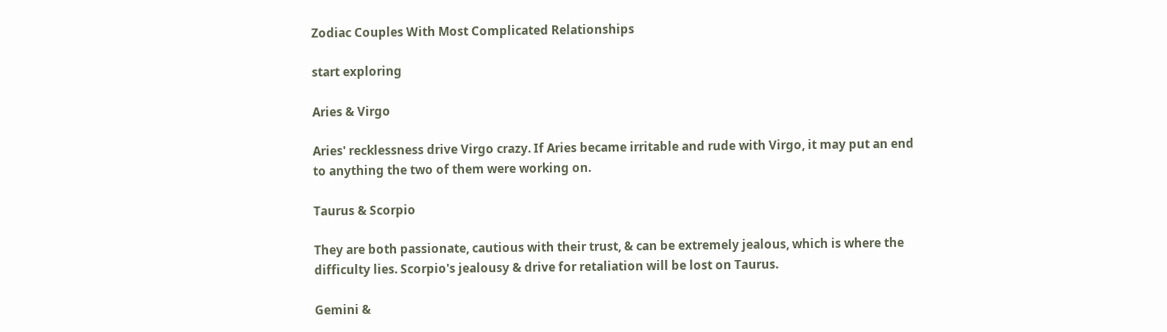Zodiac Couples With Most Complicated Relationships

start exploring

Aries & Virgo

Aries' recklessness drive Virgo crazy. If Aries became irritable and rude with Virgo, it may put an end to anything the two of them were working on.

Taurus & Scorpio

They are both passionate, cautious with their trust, & can be extremely jealous, which is where the difficulty lies. Scorpio's jealousy & drive for retaliation will be lost on Taurus.

Gemini &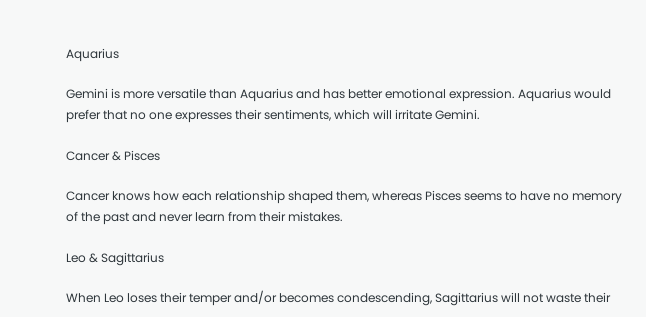Aquarius

Gemini is more versatile than Aquarius and has better emotional expression. Aquarius would prefer that no one expresses their sentiments, which will irritate Gemini.

Cancer & Pisces

Cancer knows how each relationship shaped them, whereas Pisces seems to have no memory of the past and never learn from their mistakes.

Leo & Sagittarius

When Leo loses their temper and/or becomes condescending, Sagittarius will not waste their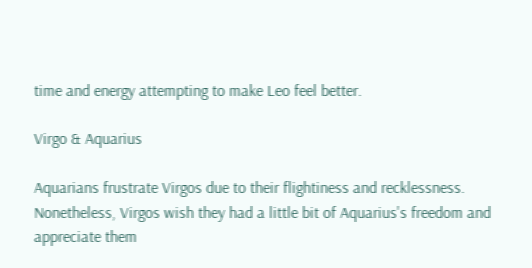time and energy attempting to make Leo feel better.

Virgo & Aquarius

Aquarians frustrate Virgos due to their flightiness and recklessness. Nonetheless, Virgos wish they had a little bit of Aquarius's freedom and appreciate them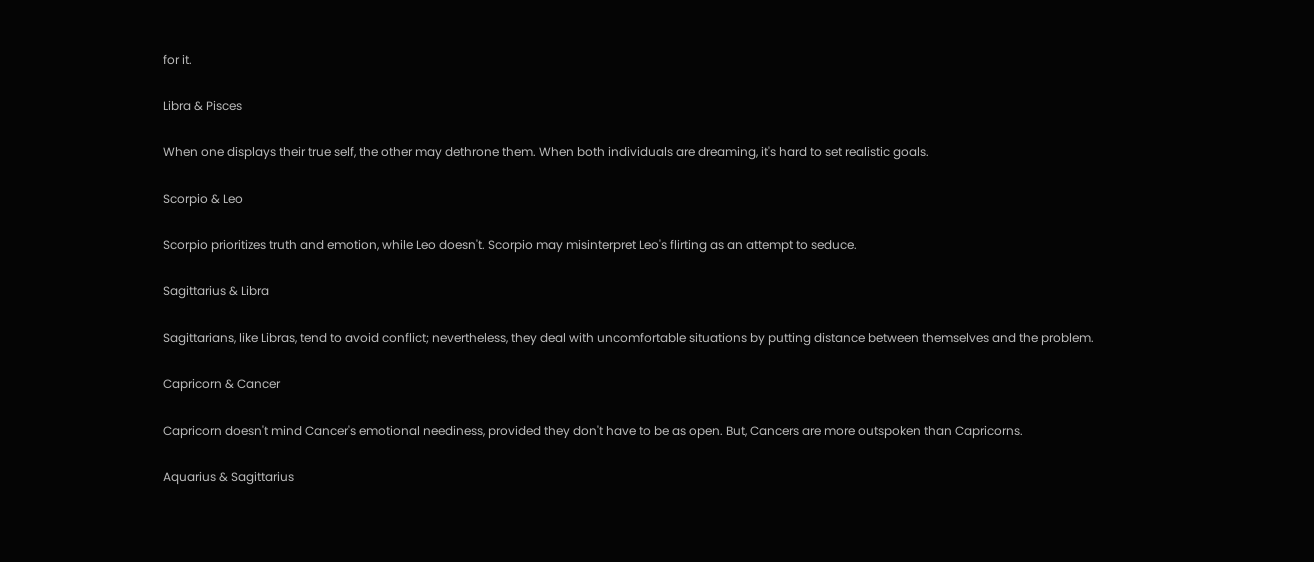for it.

Libra & Pisces

When one displays their true self, the other may dethrone them. When both individuals are dreaming, it's hard to set realistic goals.

Scorpio & Leo

Scorpio prioritizes truth and emotion, while Leo doesn't. Scorpio may misinterpret Leo's flirting as an attempt to seduce.

Sagittarius & Libra

Sagittarians, like Libras, tend to avoid conflict; nevertheless, they deal with uncomfortable situations by putting distance between themselves and the problem.

Capricorn & Cancer

Capricorn doesn't mind Cancer's emotional neediness, provided they don't have to be as open. But, Cancers are more outspoken than Capricorns.

Aquarius & Sagittarius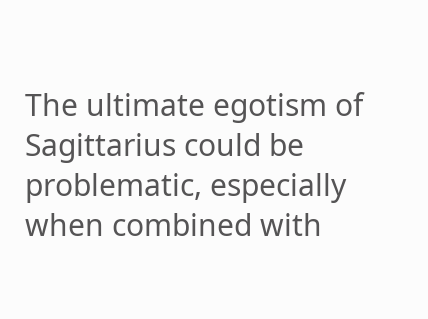The ultimate egotism of Sagittarius could be problematic, especially when combined with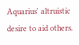Aquarius' altruistic desire to aid others.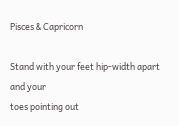Pisces & Capricorn

Stand with your feet hip-width apart and your
toes pointing out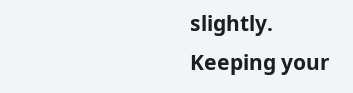slightly. Keeping your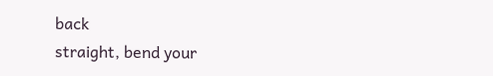back
straight, bend your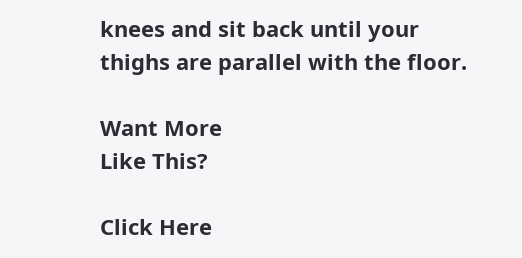knees and sit back until your
thighs are parallel with the floor.

Want More
Like This?

Click Here